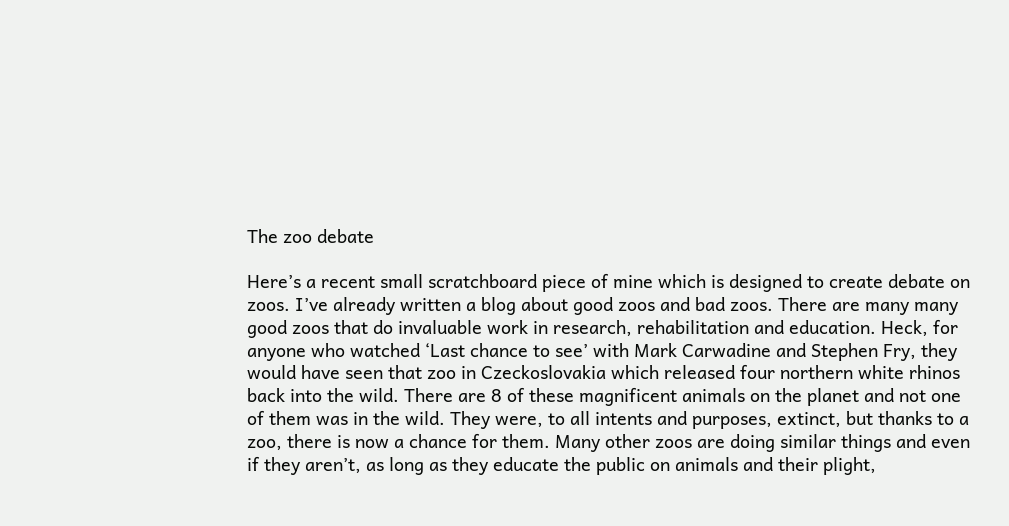The zoo debate

Here’s a recent small scratchboard piece of mine which is designed to create debate on zoos. I’ve already written a blog about good zoos and bad zoos. There are many many good zoos that do invaluable work in research, rehabilitation and education. Heck, for anyone who watched ‘Last chance to see’ with Mark Carwadine and Stephen Fry, they would have seen that zoo in Czeckoslovakia which released four northern white rhinos back into the wild. There are 8 of these magnificent animals on the planet and not one of them was in the wild. They were, to all intents and purposes, extinct, but thanks to a zoo, there is now a chance for them. Many other zoos are doing similar things and even if they aren’t, as long as they educate the public on animals and their plight,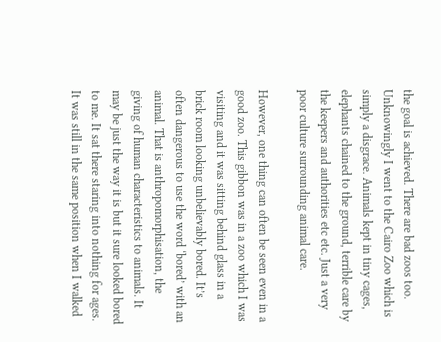the goal is achieved. There are bad zoos too. Unknowingly I went to the Cairo Zoo which is simply a disgrace. Animals kept in tiny cages, elephants chained to the ground, terrible care by the keepers and authorities etc etc. Just a very poor culture surrounding animal care.

However, one thing can often be seen even in a good zoo. This gibbon was in a zoo which I was visiting and it was sitting behind glass in a brick room looking unbelievably bored. It’s often dangerous to use the word ‘bored’ with an animal. That is anthropomorphisation, the giving of human characteristics to animals. It may be just the way it is but it sure looked bored to me. It sat there staring into nothing for ages. It was still in the same position when I walked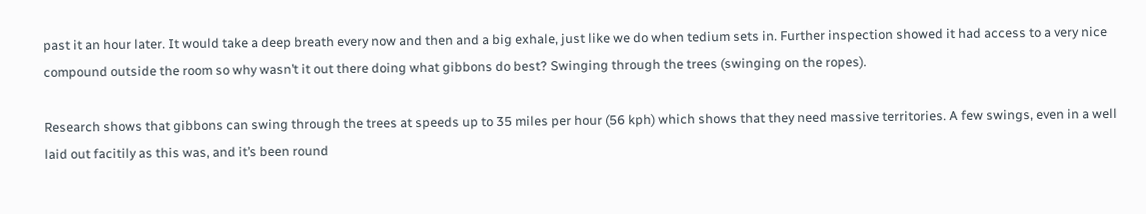past it an hour later. It would take a deep breath every now and then and a big exhale, just like we do when tedium sets in. Further inspection showed it had access to a very nice compound outside the room so why wasn’t it out there doing what gibbons do best? Swinging through the trees (swinging on the ropes).

Research shows that gibbons can swing through the trees at speeds up to 35 miles per hour (56 kph) which shows that they need massive territories. A few swings, even in a well laid out facitily as this was, and it’s been round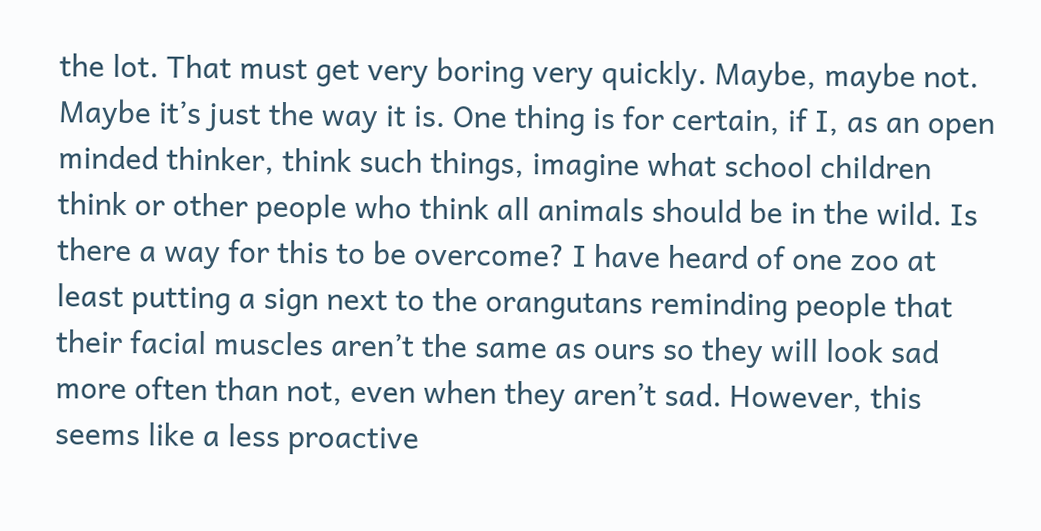the lot. That must get very boring very quickly. Maybe, maybe not. Maybe it’s just the way it is. One thing is for certain, if I, as an open minded thinker, think such things, imagine what school children think or other people who think all animals should be in the wild. Is there a way for this to be overcome? I have heard of one zoo at least putting a sign next to the orangutans reminding people that their facial muscles aren’t the same as ours so they will look sad more often than not, even when they aren’t sad. However, this seems like a less proactive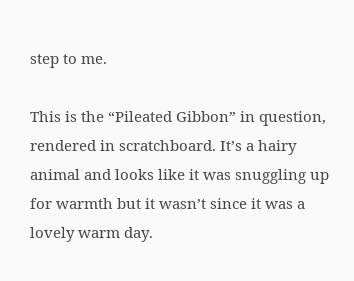step to me.

This is the “Pileated Gibbon” in question, rendered in scratchboard. It’s a hairy animal and looks like it was snuggling up for warmth but it wasn’t since it was a lovely warm day.